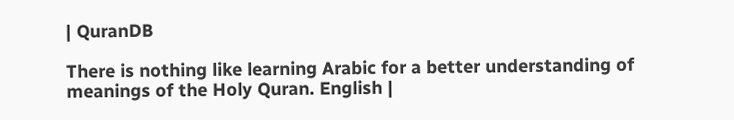| QuranDB

There is nothing like learning Arabic for a better understanding of meanings of the Holy Quran. English |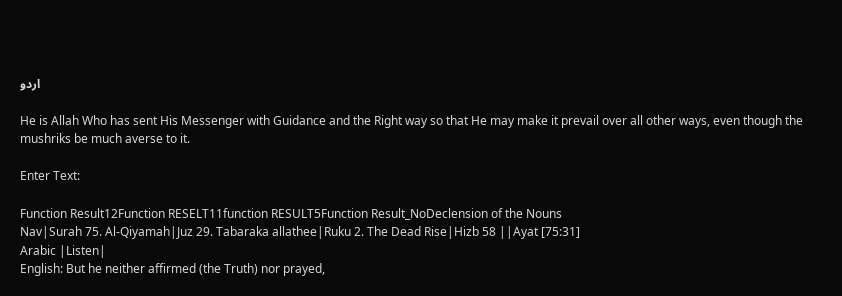اردو

He is Allah Who has sent His Messenger with Guidance and the Right way so that He may make it prevail over all other ways, even though the mushriks be much averse to it.

Enter Text:

Function Result12Function RESELT11function RESULT5Function Result_NoDeclension of the Nouns
Nav|Surah 75. Al-Qiyamah|Juz 29. Tabaraka allathee|Ruku 2. The Dead Rise|Hizb 58 ||Ayat [75:31]
Arabic |Listen|
English: But he neither affirmed (the Truth) nor prayed,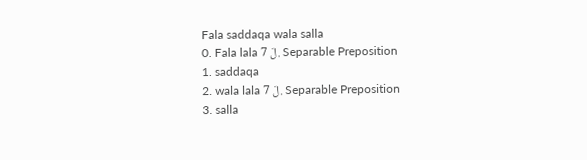Fala saddaqa wala salla
0. Fala lala لَ 7. Separable Preposition
1. saddaqa
2. wala lala لَ 7. Separable Preposition
3. salla